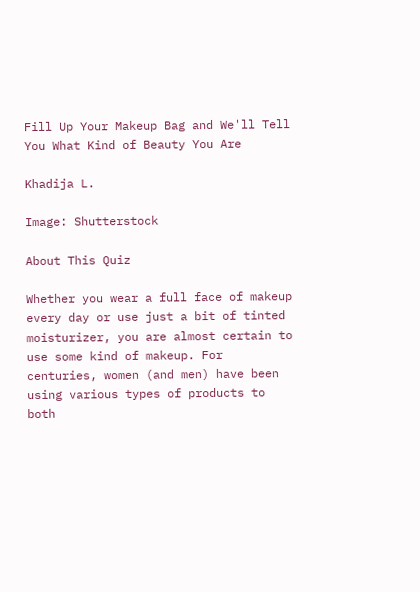Fill Up Your Makeup Bag and We'll Tell You What Kind of Beauty You Are

Khadija L.

Image: Shutterstock

About This Quiz

Whether you wear a full face of makeup every day or use just a bit of tinted moisturizer, you are almost certain to use some kind of makeup. For centuries, women (and men) have been using various types of products to both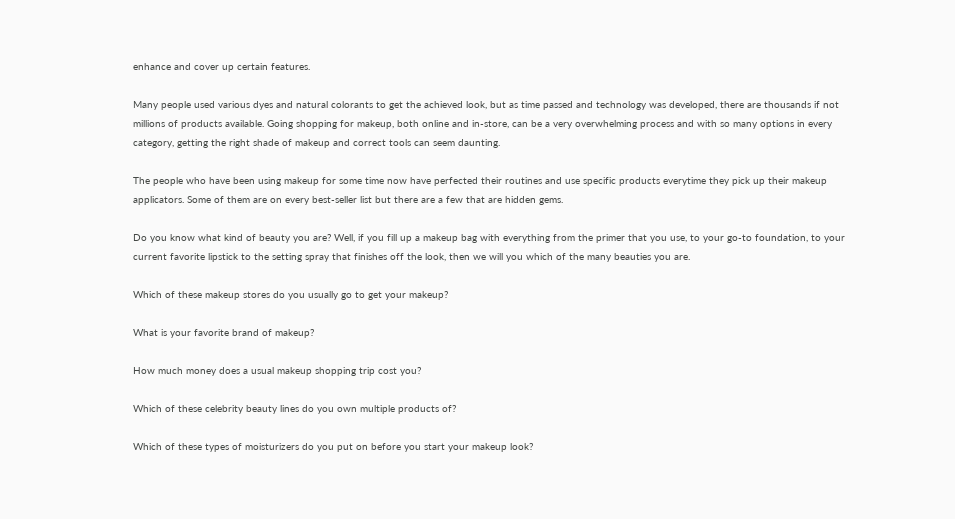enhance and cover up certain features.

Many people used various dyes and natural colorants to get the achieved look, but as time passed and technology was developed, there are thousands if not millions of products available. Going shopping for makeup, both online and in-store, can be a very overwhelming process and with so many options in every category, getting the right shade of makeup and correct tools can seem daunting.

The people who have been using makeup for some time now have perfected their routines and use specific products everytime they pick up their makeup applicators. Some of them are on every best-seller list but there are a few that are hidden gems.

Do you know what kind of beauty you are? Well, if you fill up a makeup bag with everything from the primer that you use, to your go-to foundation, to your current favorite lipstick to the setting spray that finishes off the look, then we will you which of the many beauties you are.

Which of these makeup stores do you usually go to get your makeup?

What is your favorite brand of makeup?

How much money does a usual makeup shopping trip cost you?

Which of these celebrity beauty lines do you own multiple products of?

Which of these types of moisturizers do you put on before you start your makeup look?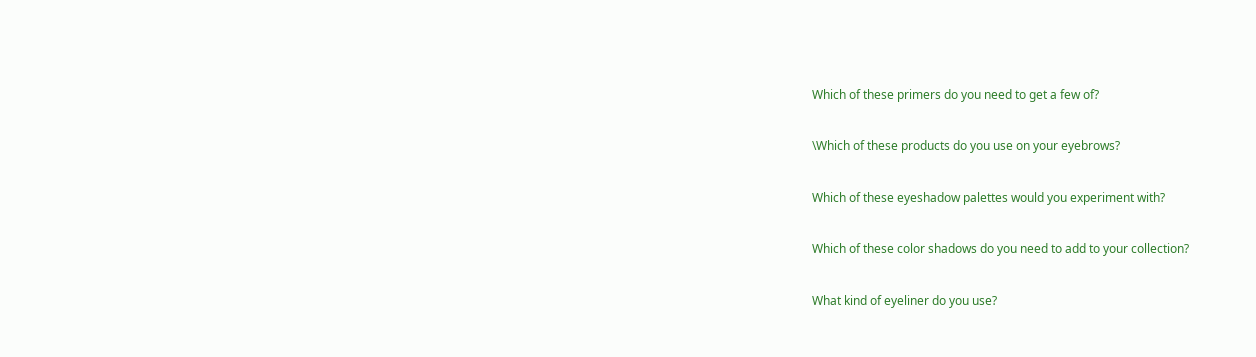Which of these primers do you need to get a few of?

\Which of these products do you use on your eyebrows?

Which of these eyeshadow palettes would you experiment with?

Which of these color shadows do you need to add to your collection?

What kind of eyeliner do you use?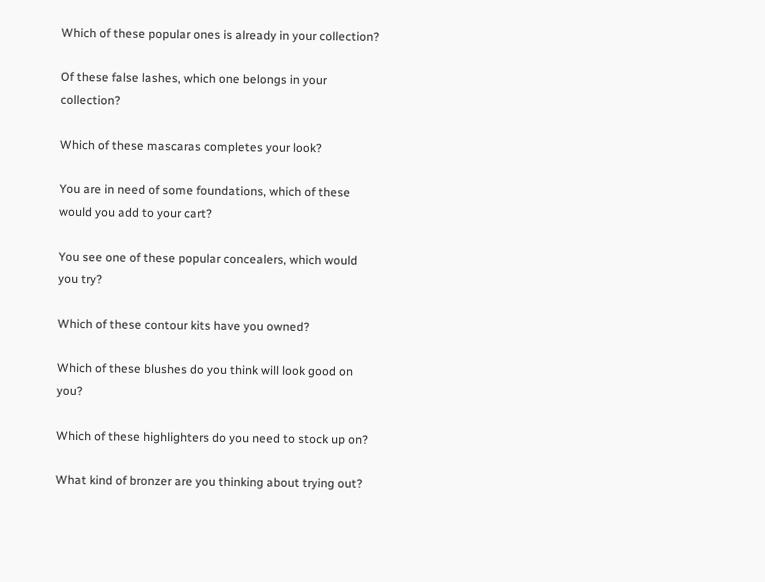Which of these popular ones is already in your collection?

Of these false lashes, which one belongs in your collection?

Which of these mascaras completes your look?

You are in need of some foundations, which of these would you add to your cart?

You see one of these popular concealers, which would you try?

Which of these contour kits have you owned?

Which of these blushes do you think will look good on you?

Which of these highlighters do you need to stock up on?

What kind of bronzer are you thinking about trying out?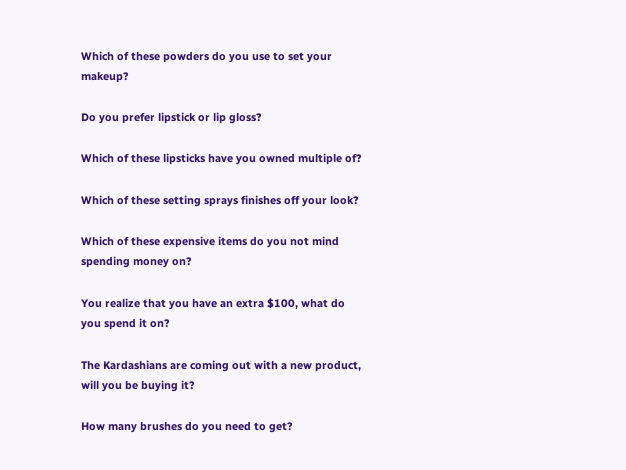Which of these powders do you use to set your makeup?

Do you prefer lipstick or lip gloss?

Which of these lipsticks have you owned multiple of?

Which of these setting sprays finishes off your look?

Which of these expensive items do you not mind spending money on?

You realize that you have an extra $100, what do you spend it on?

The Kardashians are coming out with a new product, will you be buying it?

How many brushes do you need to get?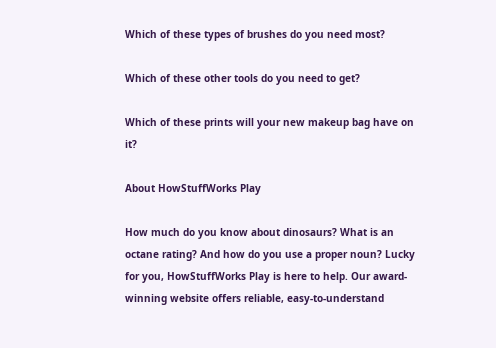Which of these types of brushes do you need most?

Which of these other tools do you need to get?

Which of these prints will your new makeup bag have on it?

About HowStuffWorks Play

How much do you know about dinosaurs? What is an octane rating? And how do you use a proper noun? Lucky for you, HowStuffWorks Play is here to help. Our award-winning website offers reliable, easy-to-understand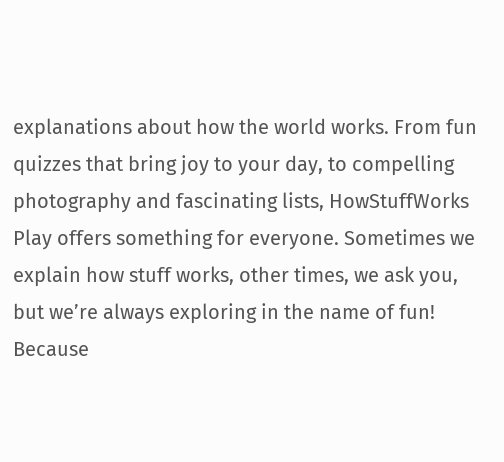explanations about how the world works. From fun quizzes that bring joy to your day, to compelling photography and fascinating lists, HowStuffWorks Play offers something for everyone. Sometimes we explain how stuff works, other times, we ask you, but we’re always exploring in the name of fun! Because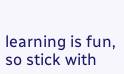learning is fun, so stick with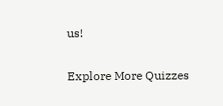us!

Explore More Quizzes